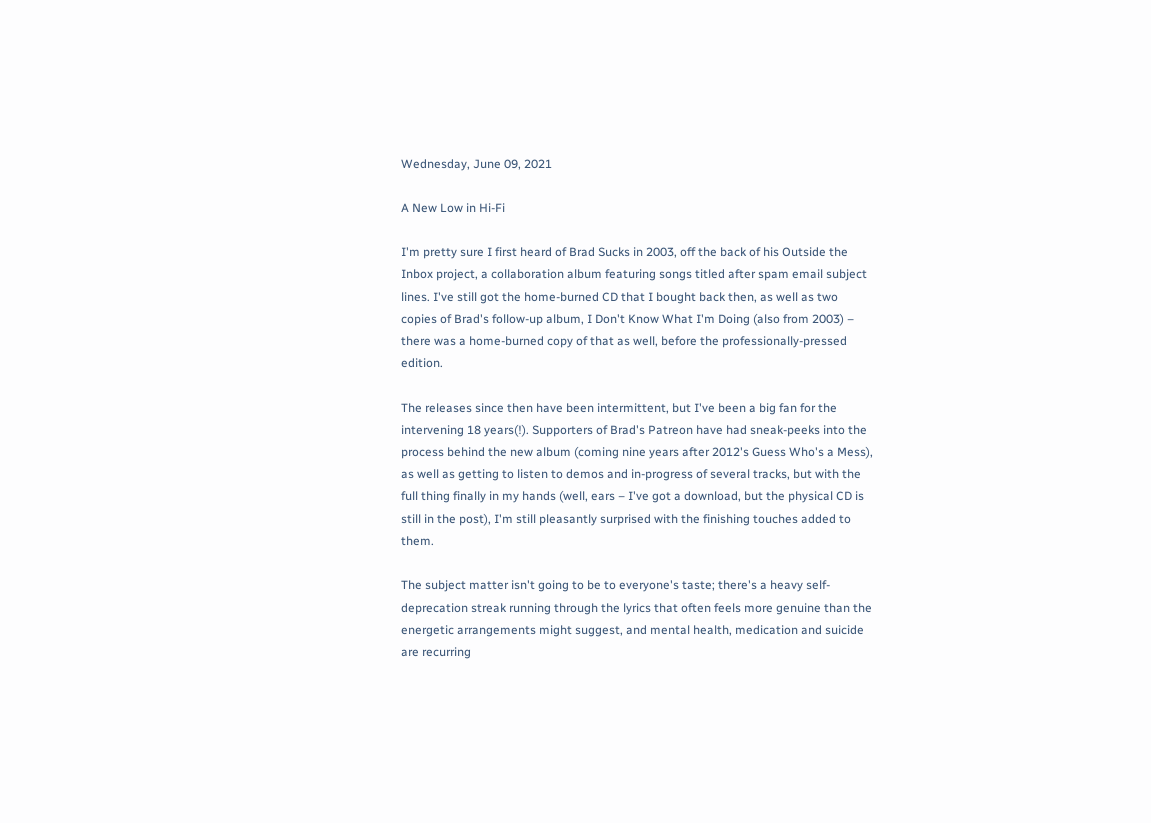Wednesday, June 09, 2021

A New Low in Hi-Fi

I'm pretty sure I first heard of Brad Sucks in 2003, off the back of his Outside the Inbox project, a collaboration album featuring songs titled after spam email subject lines. I've still got the home-burned CD that I bought back then, as well as two copies of Brad's follow-up album, I Don't Know What I'm Doing (also from 2003) – there was a home-burned copy of that as well, before the professionally-pressed edition.

The releases since then have been intermittent, but I've been a big fan for the intervening 18 years(!). Supporters of Brad's Patreon have had sneak-peeks into the process behind the new album (coming nine years after 2012's Guess Who's a Mess), as well as getting to listen to demos and in-progress of several tracks, but with the full thing finally in my hands (well, ears – I've got a download, but the physical CD is still in the post), I'm still pleasantly surprised with the finishing touches added to them.

The subject matter isn't going to be to everyone's taste; there's a heavy self-deprecation streak running through the lyrics that often feels more genuine than the energetic arrangements might suggest, and mental health, medication and suicide are recurring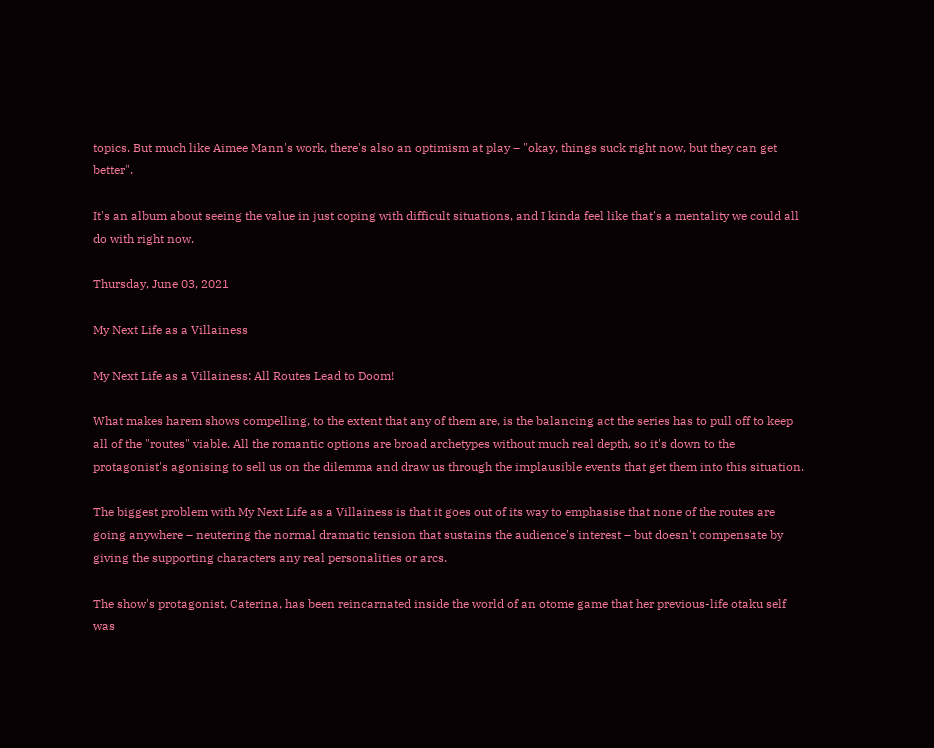topics. But much like Aimee Mann's work, there's also an optimism at play – "okay, things suck right now, but they can get better".

It's an album about seeing the value in just coping with difficult situations, and I kinda feel like that's a mentality we could all do with right now.

Thursday, June 03, 2021

My Next Life as a Villainess

My Next Life as a Villainess: All Routes Lead to Doom!

What makes harem shows compelling, to the extent that any of them are, is the balancing act the series has to pull off to keep all of the "routes" viable. All the romantic options are broad archetypes without much real depth, so it's down to the protagonist's agonising to sell us on the dilemma and draw us through the implausible events that get them into this situation.

The biggest problem with My Next Life as a Villainess is that it goes out of its way to emphasise that none of the routes are going anywhere – neutering the normal dramatic tension that sustains the audience's interest – but doesn't compensate by giving the supporting characters any real personalities or arcs.

The show's protagonist, Caterina, has been reincarnated inside the world of an otome game that her previous-life otaku self was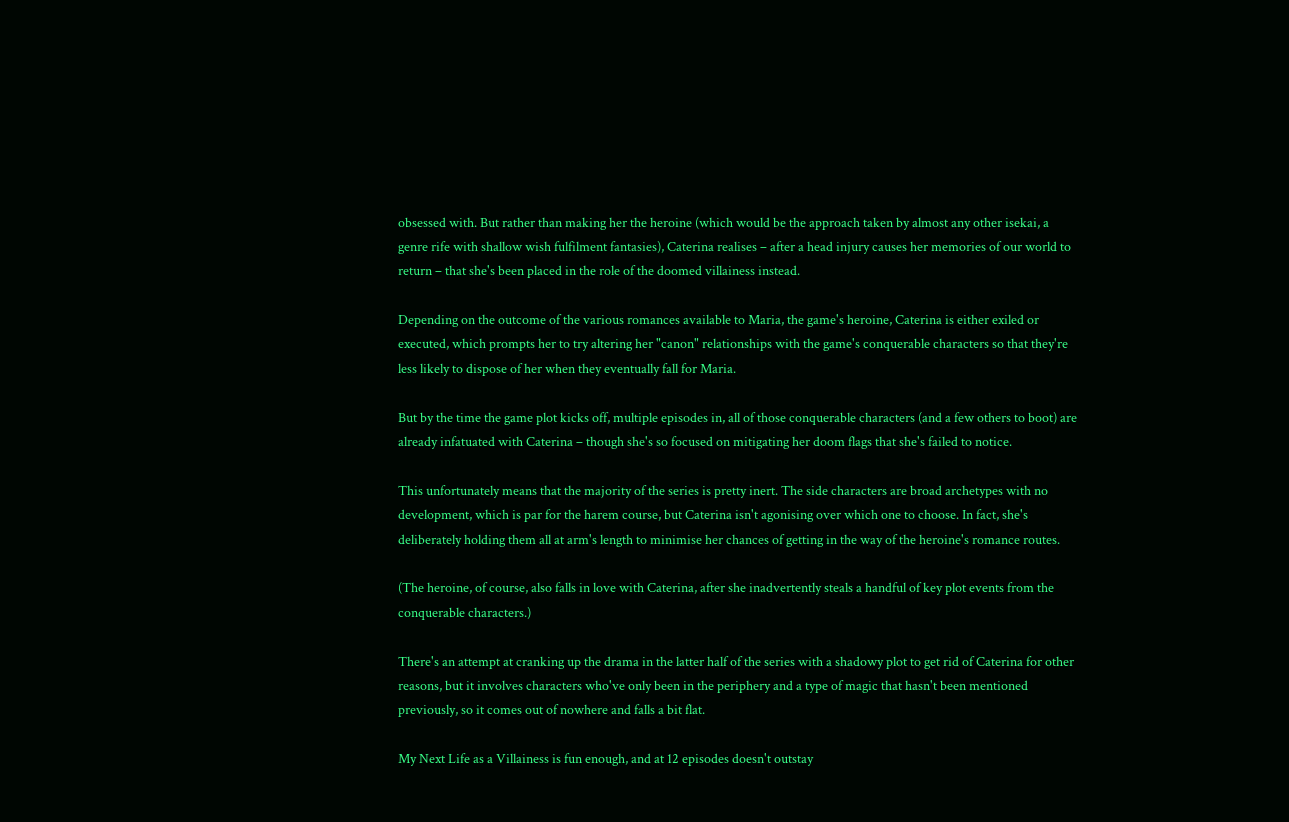obsessed with. But rather than making her the heroine (which would be the approach taken by almost any other isekai, a genre rife with shallow wish fulfilment fantasies), Caterina realises – after a head injury causes her memories of our world to return – that she's been placed in the role of the doomed villainess instead.

Depending on the outcome of the various romances available to Maria, the game's heroine, Caterina is either exiled or executed, which prompts her to try altering her "canon" relationships with the game's conquerable characters so that they're less likely to dispose of her when they eventually fall for Maria.

But by the time the game plot kicks off, multiple episodes in, all of those conquerable characters (and a few others to boot) are already infatuated with Caterina – though she's so focused on mitigating her doom flags that she's failed to notice.

This unfortunately means that the majority of the series is pretty inert. The side characters are broad archetypes with no development, which is par for the harem course, but Caterina isn't agonising over which one to choose. In fact, she's deliberately holding them all at arm's length to minimise her chances of getting in the way of the heroine's romance routes.

(The heroine, of course, also falls in love with Caterina, after she inadvertently steals a handful of key plot events from the conquerable characters.)

There's an attempt at cranking up the drama in the latter half of the series with a shadowy plot to get rid of Caterina for other reasons, but it involves characters who've only been in the periphery and a type of magic that hasn't been mentioned previously, so it comes out of nowhere and falls a bit flat.

My Next Life as a Villainess is fun enough, and at 12 episodes doesn't outstay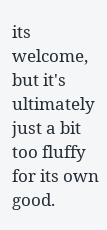its welcome, but it's ultimately just a bit too fluffy for its own good.